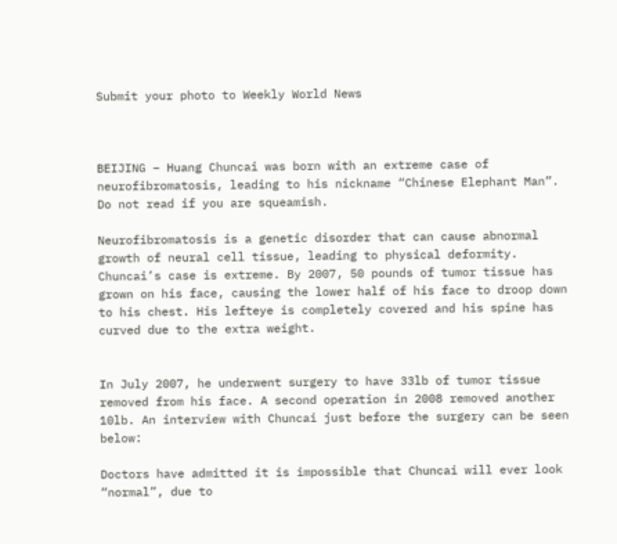Submit your photo to Weekly World News



BEIJING – Huang Chuncai was born with an extreme case of neurofibromatosis, leading to his nickname “Chinese Elephant Man”. Do not read if you are squeamish.

Neurofibromatosis is a genetic disorder that can cause abnormal growth of neural cell tissue, leading to physical deformity. Chuncai’s case is extreme. By 2007, 50 pounds of tumor tissue has grown on his face, causing the lower half of his face to droop down to his chest. His lefteye is completely covered and his spine has curved due to the extra weight.


In July 2007, he underwent surgery to have 33lb of tumor tissue removed from his face. A second operation in 2008 removed another 10lb. An interview with Chuncai just before the surgery can be seen below:

Doctors have admitted it is impossible that Chuncai will ever look “normal”, due to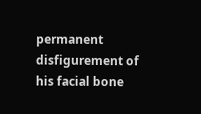permanent disfigurement of his facial bone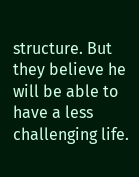structure. But they believe he will be able to have a less challenging life.